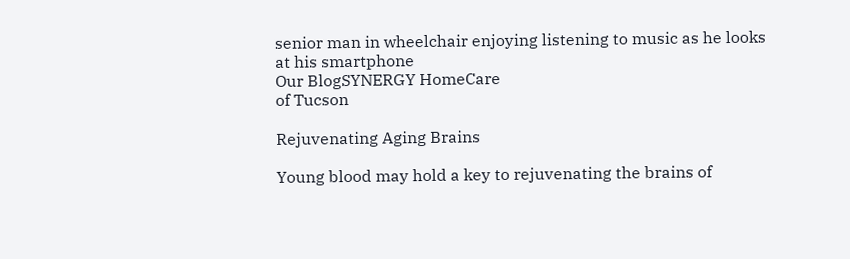senior man in wheelchair enjoying listening to music as he looks at his smartphone
Our BlogSYNERGY HomeCare
of Tucson

Rejuvenating Aging Brains

Young blood may hold a key to rejuvenating the brains of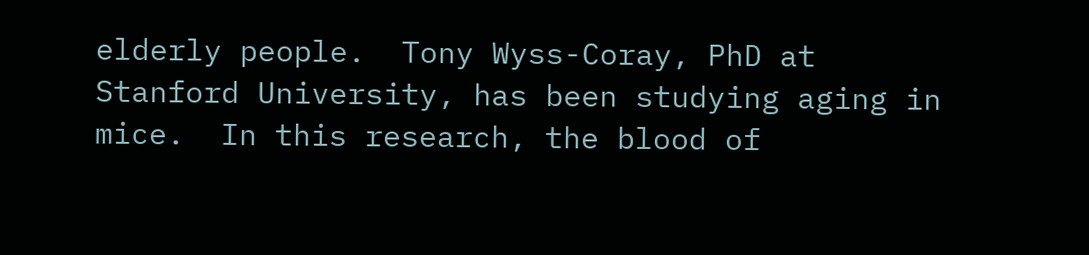elderly people.  Tony Wyss-Coray, PhD at Stanford University, has been studying aging in mice.  In this research, the blood of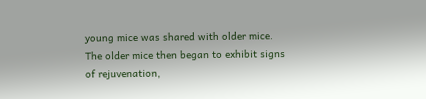young mice was shared with older mice.  The older mice then began to exhibit signs of rejuvenation,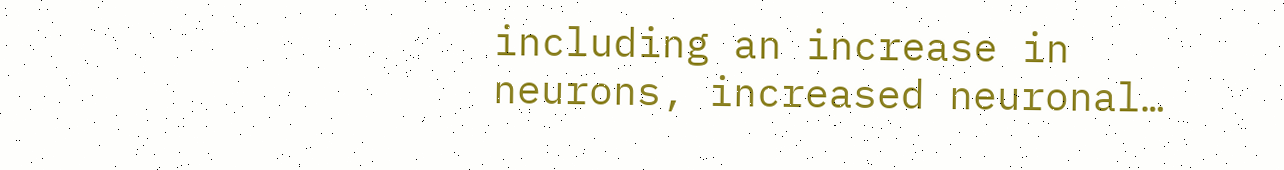including an increase in neurons, increased neuronal…